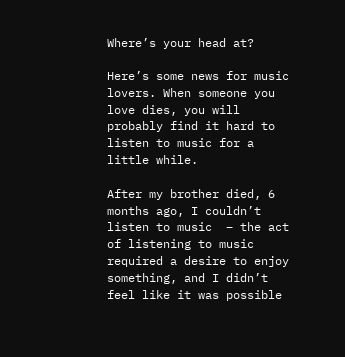Where’s your head at?

Here’s some news for music lovers. When someone you love dies, you will probably find it hard to listen to music for a little while.

After my brother died, 6 months ago, I couldn’t listen to music  – the act of listening to music required a desire to enjoy something, and I didn’t feel like it was possible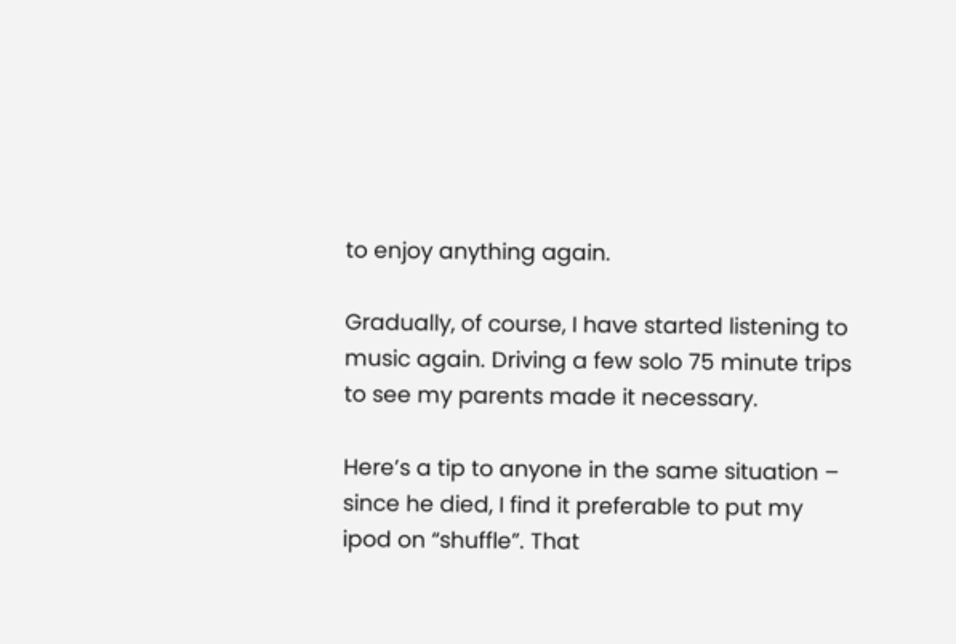to enjoy anything again.

Gradually, of course, I have started listening to music again. Driving a few solo 75 minute trips to see my parents made it necessary.

Here’s a tip to anyone in the same situation – since he died, I find it preferable to put my ipod on “shuffle”. That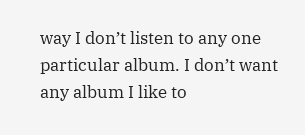way I don’t listen to any one particular album. I don’t want any album I like to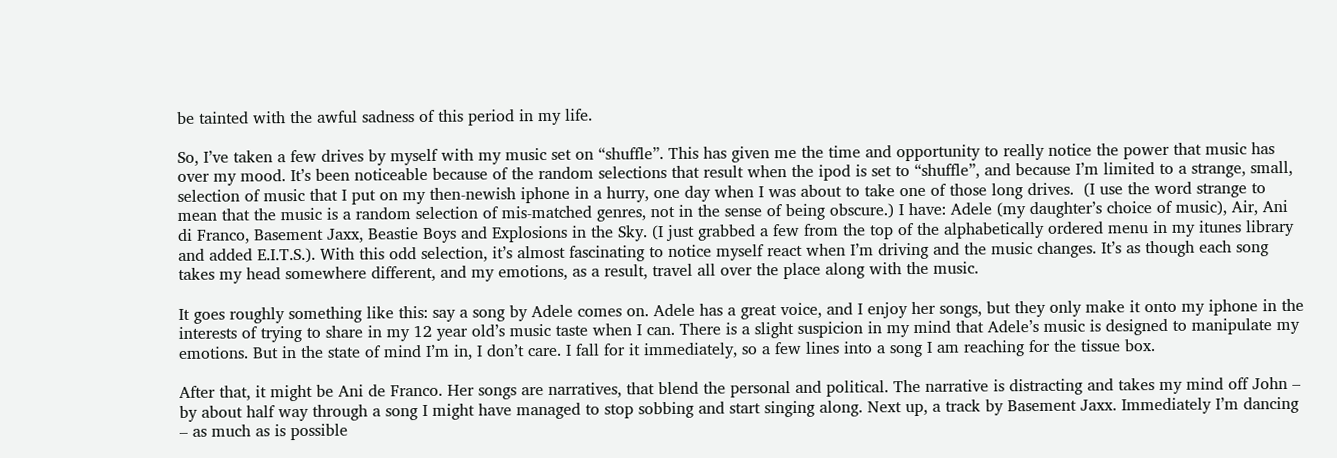be tainted with the awful sadness of this period in my life.

So, I’ve taken a few drives by myself with my music set on “shuffle”. This has given me the time and opportunity to really notice the power that music has over my mood. It’s been noticeable because of the random selections that result when the ipod is set to “shuffle”, and because I’m limited to a strange, small, selection of music that I put on my then-newish iphone in a hurry, one day when I was about to take one of those long drives.  (I use the word strange to mean that the music is a random selection of mis-matched genres, not in the sense of being obscure.) I have: Adele (my daughter’s choice of music), Air, Ani di Franco, Basement Jaxx, Beastie Boys and Explosions in the Sky. (I just grabbed a few from the top of the alphabetically ordered menu in my itunes library and added E.I.T.S.). With this odd selection, it’s almost fascinating to notice myself react when I’m driving and the music changes. It’s as though each song takes my head somewhere different, and my emotions, as a result, travel all over the place along with the music.

It goes roughly something like this: say a song by Adele comes on. Adele has a great voice, and I enjoy her songs, but they only make it onto my iphone in the interests of trying to share in my 12 year old’s music taste when I can. There is a slight suspicion in my mind that Adele’s music is designed to manipulate my emotions. But in the state of mind I’m in, I don’t care. I fall for it immediately, so a few lines into a song I am reaching for the tissue box.

After that, it might be Ani de Franco. Her songs are narratives, that blend the personal and political. The narrative is distracting and takes my mind off John – by about half way through a song I might have managed to stop sobbing and start singing along. Next up, a track by Basement Jaxx. Immediately I’m dancing – as much as is possible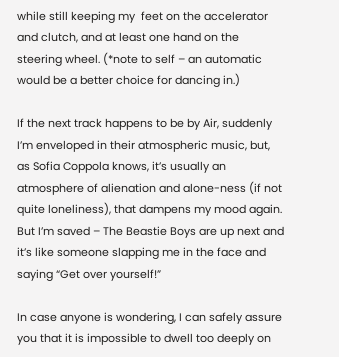while still keeping my  feet on the accelerator and clutch, and at least one hand on the steering wheel. (*note to self – an automatic would be a better choice for dancing in.)

If the next track happens to be by Air, suddenly I’m enveloped in their atmospheric music, but, as Sofia Coppola knows, it’s usually an atmosphere of alienation and alone-ness (if not quite loneliness), that dampens my mood again. But I’m saved – The Beastie Boys are up next and it’s like someone slapping me in the face and saying “Get over yourself!”

In case anyone is wondering, I can safely assure you that it is impossible to dwell too deeply on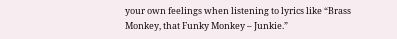your own feelings when listening to lyrics like “Brass Monkey, that Funky Monkey – Junkie.”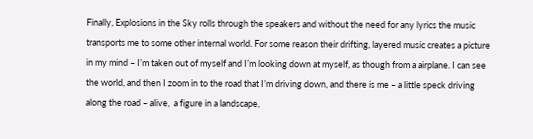Finally, Explosions in the Sky rolls through the speakers and without the need for any lyrics the music transports me to some other internal world. For some reason their drifting, layered music creates a picture in my mind – I’m taken out of myself and I’m looking down at myself, as though from a airplane. I can see the world, and then I zoom in to the road that I’m driving down, and there is me – a little speck driving along the road – alive,  a figure in a landscape,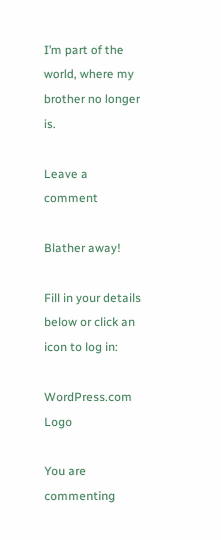I’m part of the world, where my brother no longer is.

Leave a comment

Blather away!

Fill in your details below or click an icon to log in:

WordPress.com Logo

You are commenting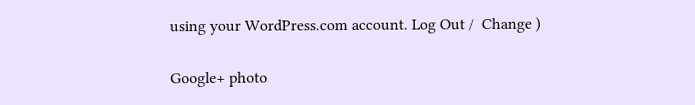using your WordPress.com account. Log Out /  Change )

Google+ photo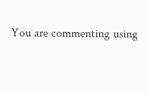You are commenting using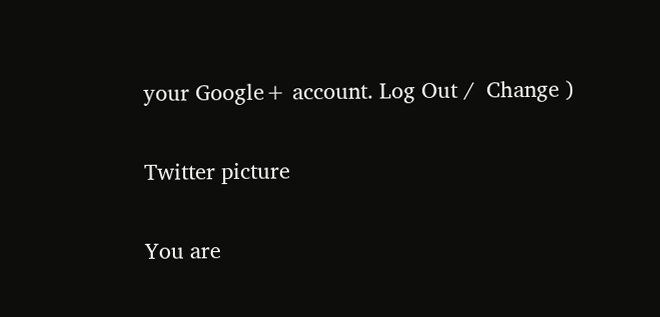your Google+ account. Log Out /  Change )

Twitter picture

You are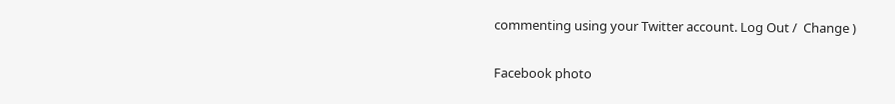commenting using your Twitter account. Log Out /  Change )

Facebook photo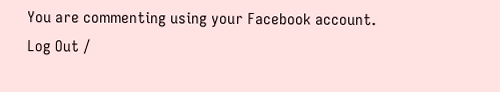You are commenting using your Facebook account. Log Out /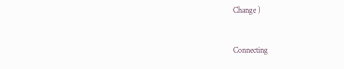Change )


Connecting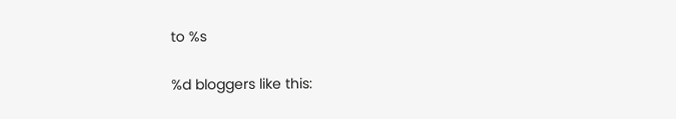to %s

%d bloggers like this: